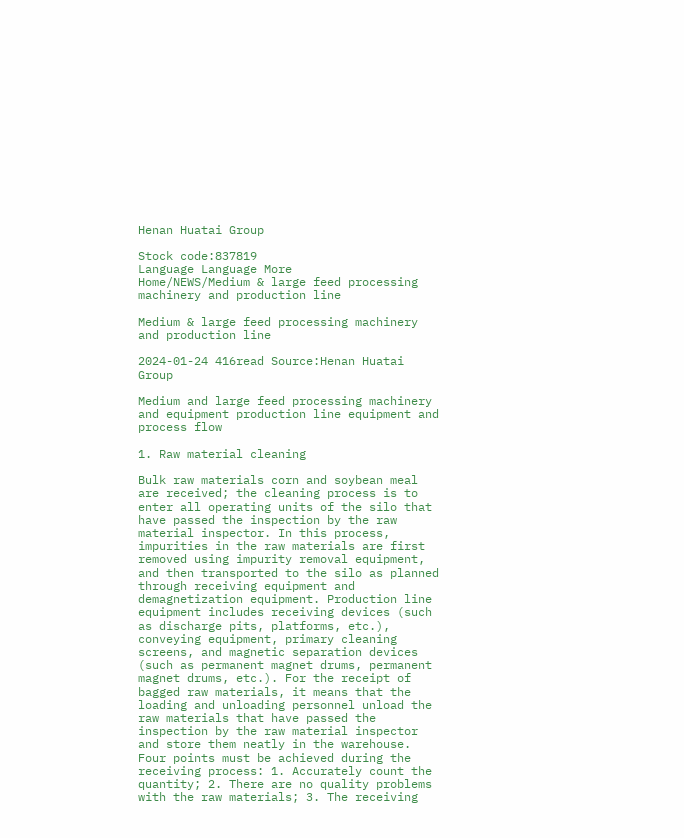Henan Huatai Group

Stock code:837819
Language Language More
Home/NEWS/Medium & large feed processing machinery and production line

Medium & large feed processing machinery and production line

2024-01-24 416read Source:Henan Huatai Group

Medium and large feed processing machinery and equipment production line equipment and process flow

1. Raw material cleaning

Bulk raw materials corn and soybean meal are received; the cleaning process is to enter all operating units of the silo that have passed the inspection by the raw material inspector. In this process, impurities in the raw materials are first removed using impurity removal equipment, and then transported to the silo as planned through receiving equipment and demagnetization equipment. Production line equipment includes receiving devices (such as discharge pits, platforms, etc.), conveying equipment, primary cleaning screens, and magnetic separation devices (such as permanent magnet drums, permanent magnet drums, etc.). For the receipt of bagged raw materials, it means that the loading and unloading personnel unload the raw materials that have passed the inspection by the raw material inspector and store them neatly in the warehouse. Four points must be achieved during the receiving process: 1. Accurately count the quantity; 2. There are no quality problems with the raw materials; 3. The receiving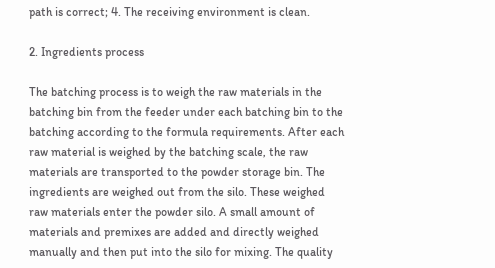path is correct; 4. The receiving environment is clean.

2. Ingredients process

The batching process is to weigh the raw materials in the batching bin from the feeder under each batching bin to the batching according to the formula requirements. After each raw material is weighed by the batching scale, the raw materials are transported to the powder storage bin. The ingredients are weighed out from the silo. These weighed raw materials enter the powder silo. A small amount of materials and premixes are added and directly weighed manually and then put into the silo for mixing. The quality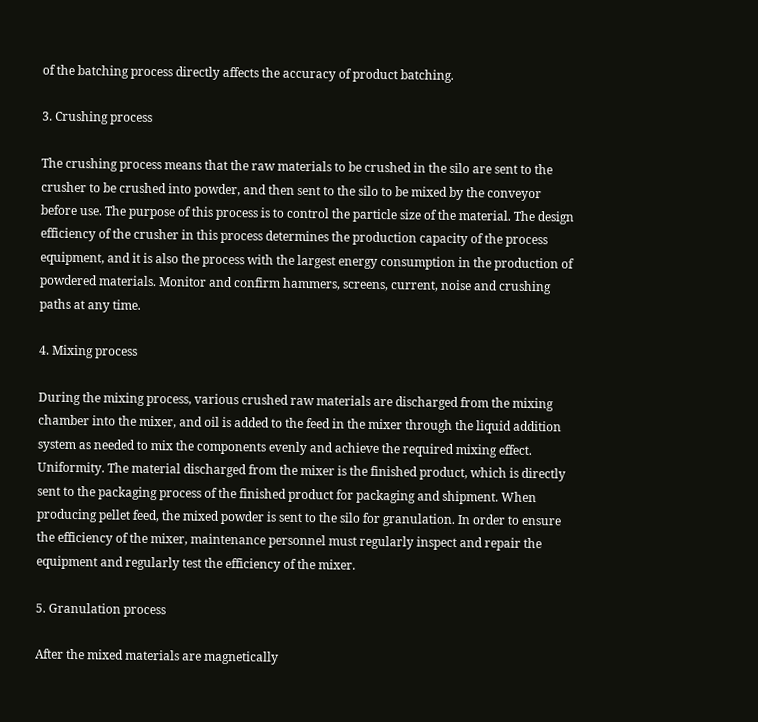of the batching process directly affects the accuracy of product batching.

3. Crushing process

The crushing process means that the raw materials to be crushed in the silo are sent to the crusher to be crushed into powder, and then sent to the silo to be mixed by the conveyor before use. The purpose of this process is to control the particle size of the material. The design efficiency of the crusher in this process determines the production capacity of the process equipment, and it is also the process with the largest energy consumption in the production of powdered materials. Monitor and confirm hammers, screens, current, noise and crushing paths at any time.

4. Mixing process

During the mixing process, various crushed raw materials are discharged from the mixing chamber into the mixer, and oil is added to the feed in the mixer through the liquid addition system as needed to mix the components evenly and achieve the required mixing effect. Uniformity. The material discharged from the mixer is the finished product, which is directly sent to the packaging process of the finished product for packaging and shipment. When producing pellet feed, the mixed powder is sent to the silo for granulation. In order to ensure the efficiency of the mixer, maintenance personnel must regularly inspect and repair the equipment and regularly test the efficiency of the mixer.

5. Granulation process

After the mixed materials are magnetically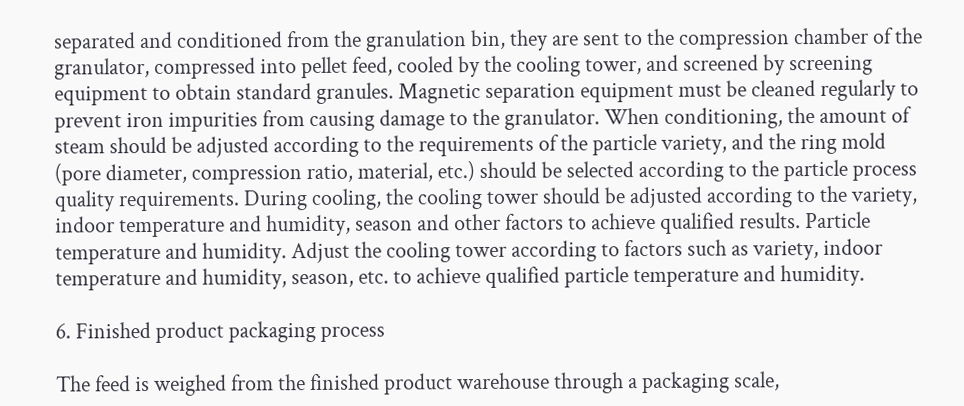separated and conditioned from the granulation bin, they are sent to the compression chamber of the granulator, compressed into pellet feed, cooled by the cooling tower, and screened by screening equipment to obtain standard granules. Magnetic separation equipment must be cleaned regularly to prevent iron impurities from causing damage to the granulator. When conditioning, the amount of steam should be adjusted according to the requirements of the particle variety, and the ring mold (pore diameter, compression ratio, material, etc.) should be selected according to the particle process quality requirements. During cooling, the cooling tower should be adjusted according to the variety, indoor temperature and humidity, season and other factors to achieve qualified results. Particle temperature and humidity. Adjust the cooling tower according to factors such as variety, indoor temperature and humidity, season, etc. to achieve qualified particle temperature and humidity.

6. Finished product packaging process

The feed is weighed from the finished product warehouse through a packaging scale,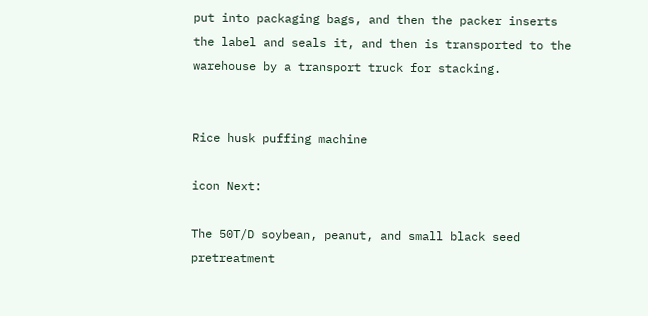put into packaging bags, and then the packer inserts the label and seals it, and then is transported to the warehouse by a transport truck for stacking.


Rice husk puffing machine

icon Next:

The 50T/D soybean, peanut, and small black seed pretreatment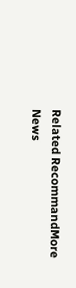Related RecommandMore News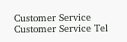Customer Service Customer Service Tel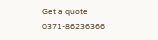Get a quote 0371-86236366